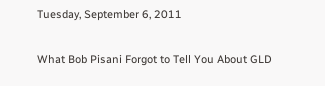Tuesday, September 6, 2011

What Bob Pisani Forgot to Tell You About GLD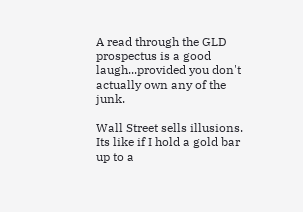A read through the GLD prospectus is a good laugh...provided you don't actually own any of the junk.

Wall Street sells illusions. Its like if I hold a gold bar up to a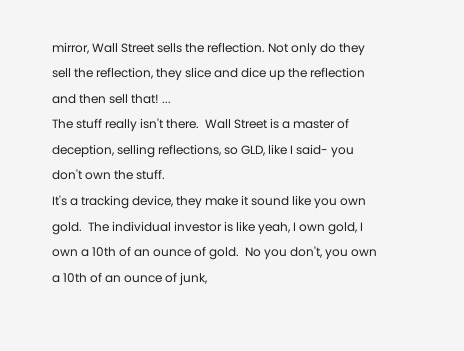mirror, Wall Street sells the reflection. Not only do they sell the reflection, they slice and dice up the reflection and then sell that! ...
The stuff really isn't there.  Wall Street is a master of deception, selling reflections, so GLD, like I said- you don't own the stuff.
It's a tracking device, they make it sound like you own gold.  The individual investor is like yeah, I own gold, I own a 10th of an ounce of gold.  No you don't, you own a 10th of an ounce of junk,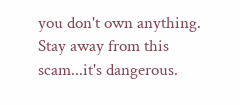you don't own anything.
Stay away from this scam...it's dangerous.